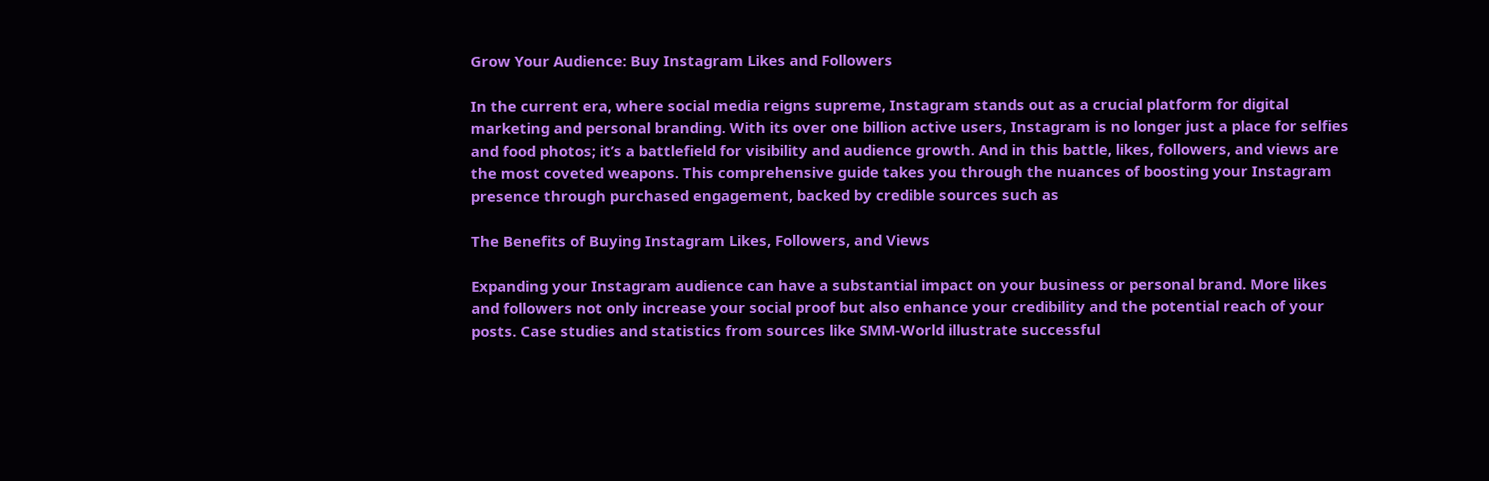Grow Your Audience: Buy Instagram Likes and Followers

In the current era, where social media reigns supreme, Instagram stands out as a crucial platform for digital marketing and personal branding. With its over one billion active users, Instagram is no longer just a place for selfies and food photos; it’s a battlefield for visibility and audience growth. And in this battle, likes, followers, and views are the most coveted weapons. This comprehensive guide takes you through the nuances of boosting your Instagram presence through purchased engagement, backed by credible sources such as

The Benefits of Buying Instagram Likes, Followers, and Views

Expanding your Instagram audience can have a substantial impact on your business or personal brand. More likes and followers not only increase your social proof but also enhance your credibility and the potential reach of your posts. Case studies and statistics from sources like SMM-World illustrate successful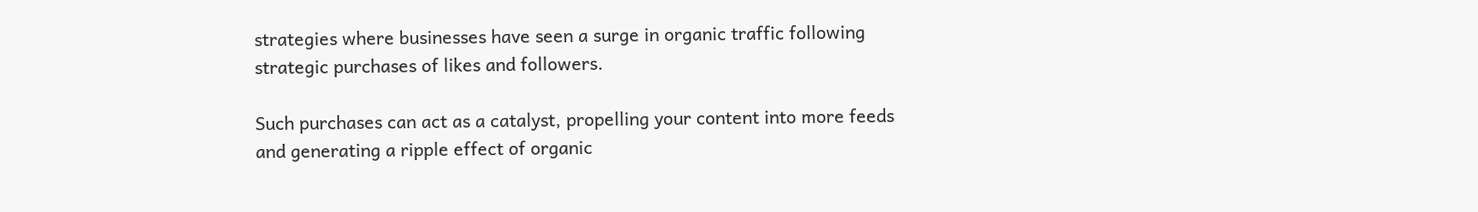strategies where businesses have seen a surge in organic traffic following strategic purchases of likes and followers.

Such purchases can act as a catalyst, propelling your content into more feeds and generating a ripple effect of organic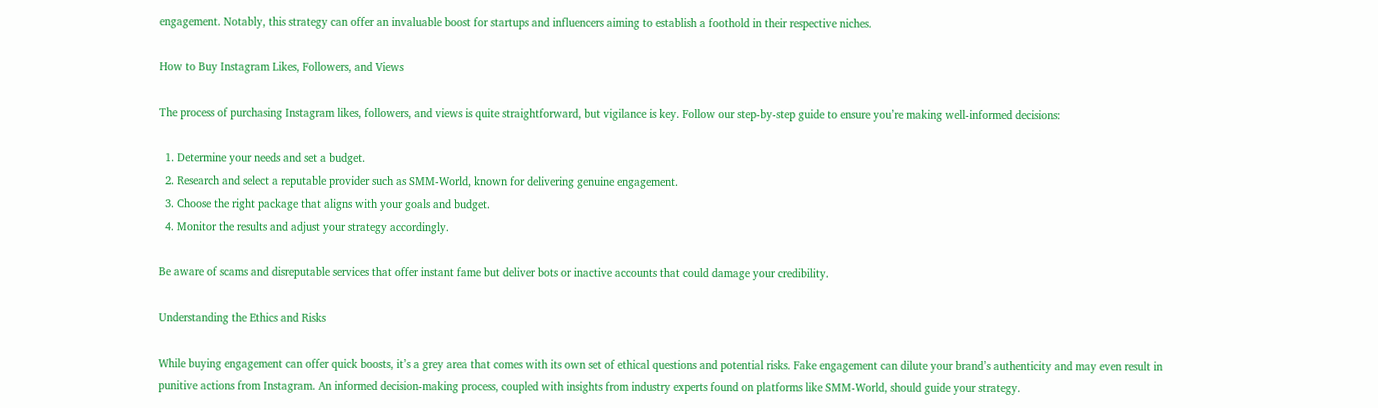engagement. Notably, this strategy can offer an invaluable boost for startups and influencers aiming to establish a foothold in their respective niches.

How to Buy Instagram Likes, Followers, and Views

The process of purchasing Instagram likes, followers, and views is quite straightforward, but vigilance is key. Follow our step-by-step guide to ensure you’re making well-informed decisions:

  1. Determine your needs and set a budget.
  2. Research and select a reputable provider such as SMM-World, known for delivering genuine engagement.
  3. Choose the right package that aligns with your goals and budget.
  4. Monitor the results and adjust your strategy accordingly.

Be aware of scams and disreputable services that offer instant fame but deliver bots or inactive accounts that could damage your credibility.

Understanding the Ethics and Risks

While buying engagement can offer quick boosts, it’s a grey area that comes with its own set of ethical questions and potential risks. Fake engagement can dilute your brand’s authenticity and may even result in punitive actions from Instagram. An informed decision-making process, coupled with insights from industry experts found on platforms like SMM-World, should guide your strategy.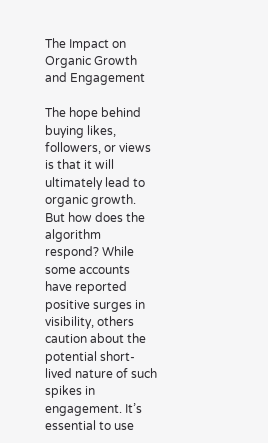The Impact on Organic Growth and Engagement

The hope behind buying likes, followers, or views is that it will ultimately lead to organic growth. But how does the algorithm respond? While some accounts have reported positive surges in visibility, others caution about the potential short-lived nature of such spikes in engagement. It’s essential to use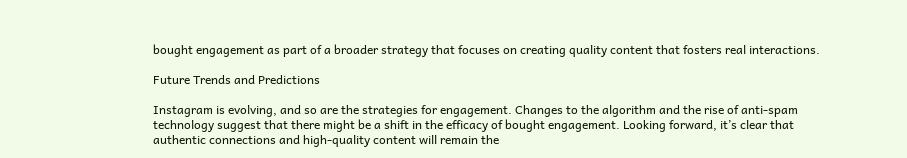bought engagement as part of a broader strategy that focuses on creating quality content that fosters real interactions.

Future Trends and Predictions

Instagram is evolving, and so are the strategies for engagement. Changes to the algorithm and the rise of anti-spam technology suggest that there might be a shift in the efficacy of bought engagement. Looking forward, it’s clear that authentic connections and high-quality content will remain the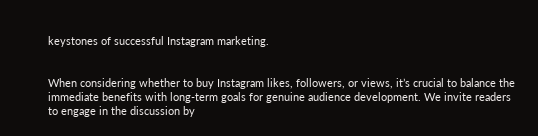keystones of successful Instagram marketing.


When considering whether to buy Instagram likes, followers, or views, it’s crucial to balance the immediate benefits with long-term goals for genuine audience development. We invite readers to engage in the discussion by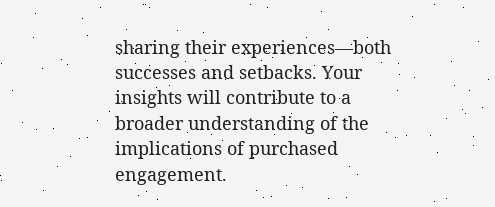sharing their experiences—both successes and setbacks. Your insights will contribute to a broader understanding of the implications of purchased engagement.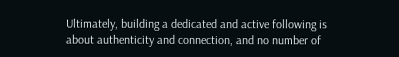Ultimately, building a dedicated and active following is about authenticity and connection, and no number of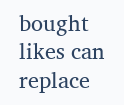bought likes can replace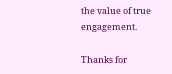the value of true engagement.

Thanks for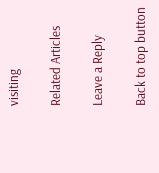visiting

Related Articles

Leave a Reply

Back to top button